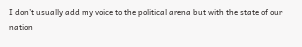I don’t usually add my voice to the political arena but with the state of our nation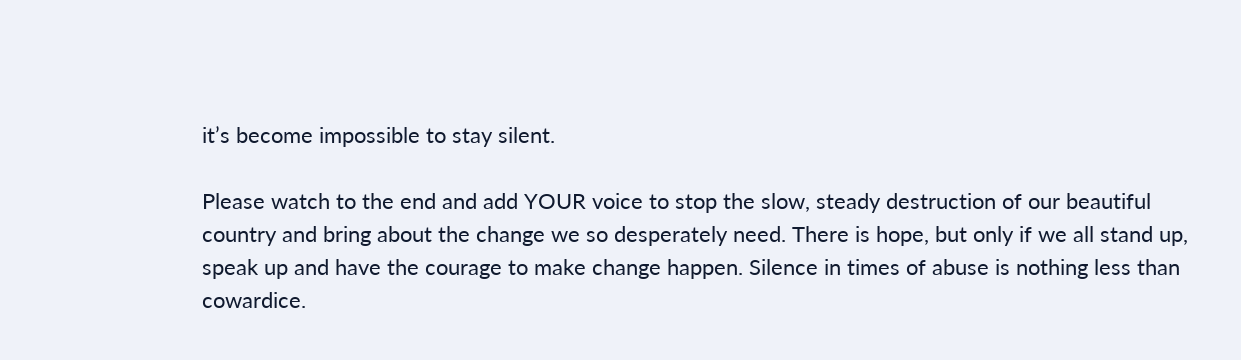it’s become impossible to stay silent.

Please watch to the end and add YOUR voice to stop the slow, steady destruction of our beautiful country and bring about the change we so desperately need. There is hope, but only if we all stand up, speak up and have the courage to make change happen. Silence in times of abuse is nothing less than cowardice.